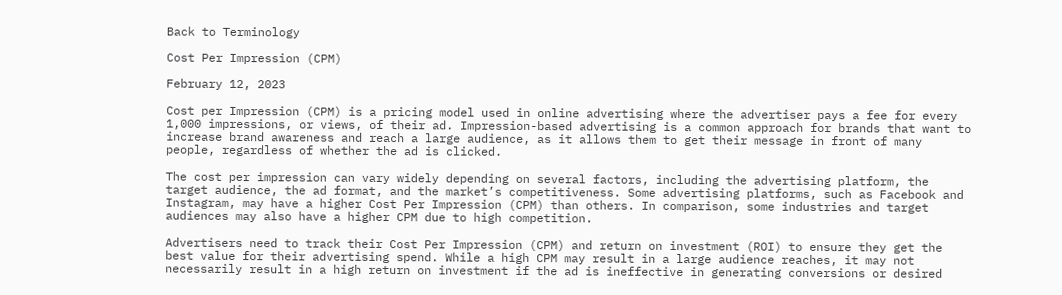Back to Terminology

Cost Per Impression (CPM)

February 12, 2023

Cost per Impression (CPM) is a pricing model used in online advertising where the advertiser pays a fee for every 1,000 impressions, or views, of their ad. Impression-based advertising is a common approach for brands that want to increase brand awareness and reach a large audience, as it allows them to get their message in front of many people, regardless of whether the ad is clicked.

The cost per impression can vary widely depending on several factors, including the advertising platform, the target audience, the ad format, and the market’s competitiveness. Some advertising platforms, such as Facebook and Instagram, may have a higher Cost Per Impression (CPM) than others. In comparison, some industries and target audiences may also have a higher CPM due to high competition.

Advertisers need to track their Cost Per Impression (CPM) and return on investment (ROI) to ensure they get the best value for their advertising spend. While a high CPM may result in a large audience reaches, it may not necessarily result in a high return on investment if the ad is ineffective in generating conversions or desired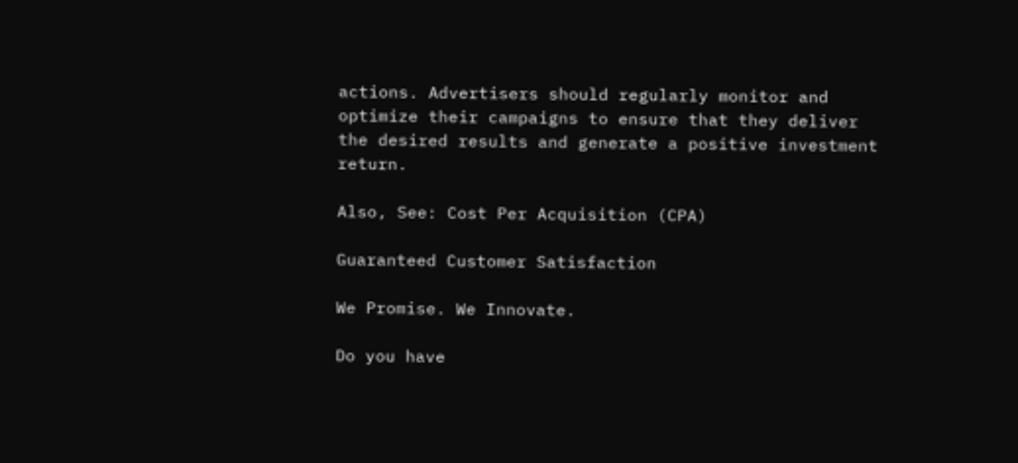actions. Advertisers should regularly monitor and optimize their campaigns to ensure that they deliver the desired results and generate a positive investment return.

Also, See: Cost Per Acquisition (CPA)

Guaranteed Customer Satisfaction

We Promise. We Innovate.

Do you have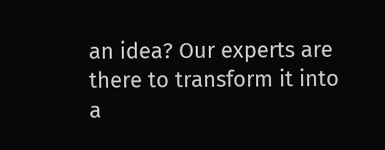an idea? Our experts are there to transform it into a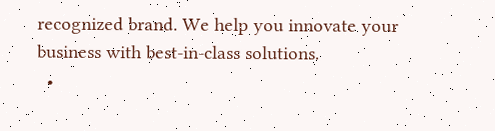recognized brand. We help you innovate your business with best-in-class solutions.
  •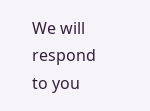We will respond to you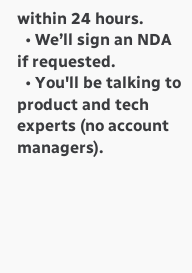within 24 hours.
  • We’ll sign an NDA if requested.
  • You'll be talking to product and tech experts (no account managers).